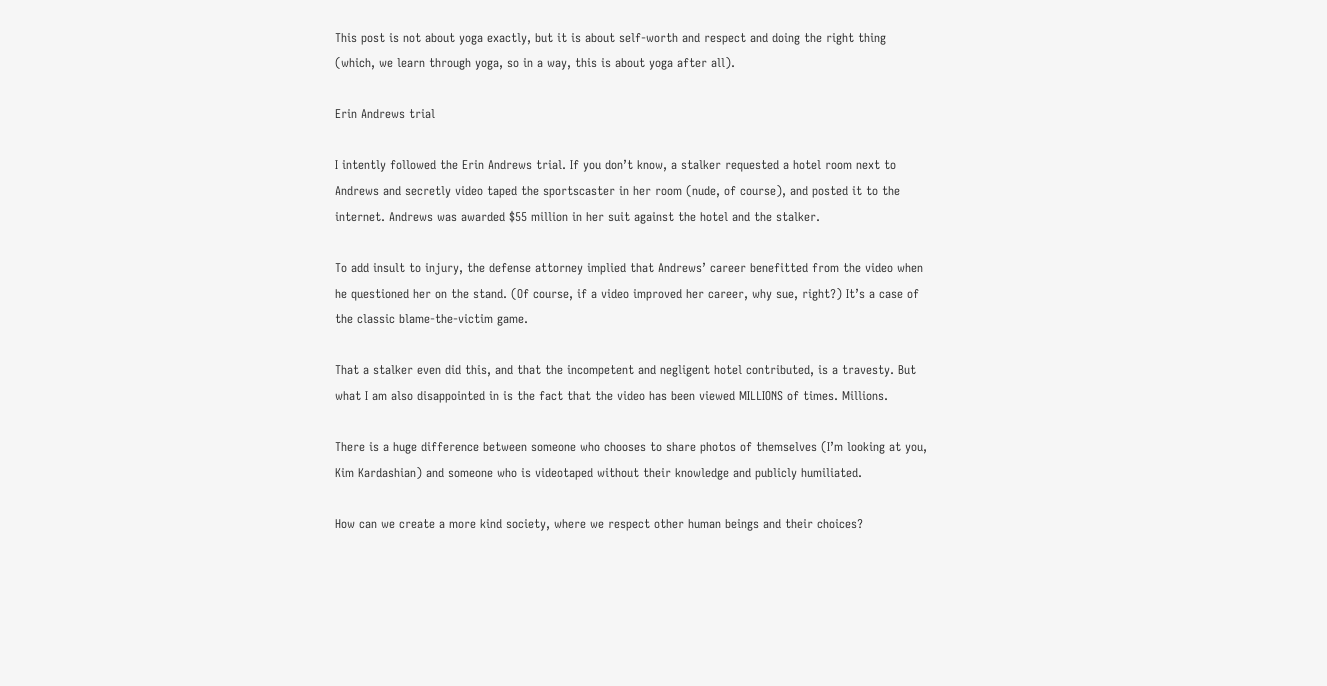This post is not about yoga exactly, but it is about self-worth and respect and doing the right thing (which, we learn through yoga, so in a way, this is about yoga after all).

Erin Andrews trial

I intently followed the Erin Andrews trial. If you don’t know, a stalker requested a hotel room next to Andrews and secretly video taped the sportscaster in her room (nude, of course), and posted it to the internet. Andrews was awarded $55 million in her suit against the hotel and the stalker.

To add insult to injury, the defense attorney implied that Andrews’ career benefitted from the video when he questioned her on the stand. (Of course, if a video improved her career, why sue, right?) It’s a case of the classic blame-the-victim game.

That a stalker even did this, and that the incompetent and negligent hotel contributed, is a travesty. But what I am also disappointed in is the fact that the video has been viewed MILLIONS of times. Millions.

There is a huge difference between someone who chooses to share photos of themselves (I’m looking at you, Kim Kardashian) and someone who is videotaped without their knowledge and publicly humiliated.

How can we create a more kind society, where we respect other human beings and their choices?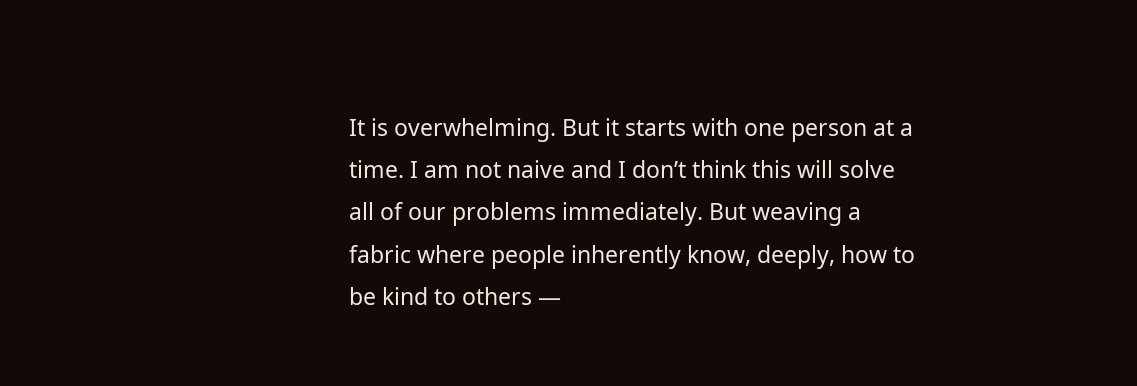It is overwhelming. But it starts with one person at a time. I am not naive and I don’t think this will solve all of our problems immediately. But weaving a fabric where people inherently know, deeply, how to be kind to others —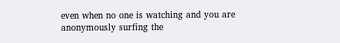even when no one is watching and you are anonymously surfing the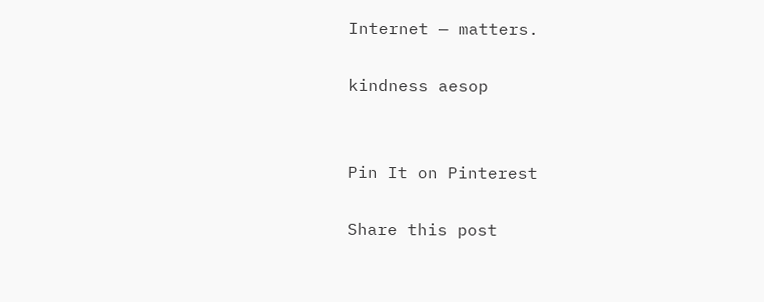Internet — matters.

kindness aesop


Pin It on Pinterest

Share this post